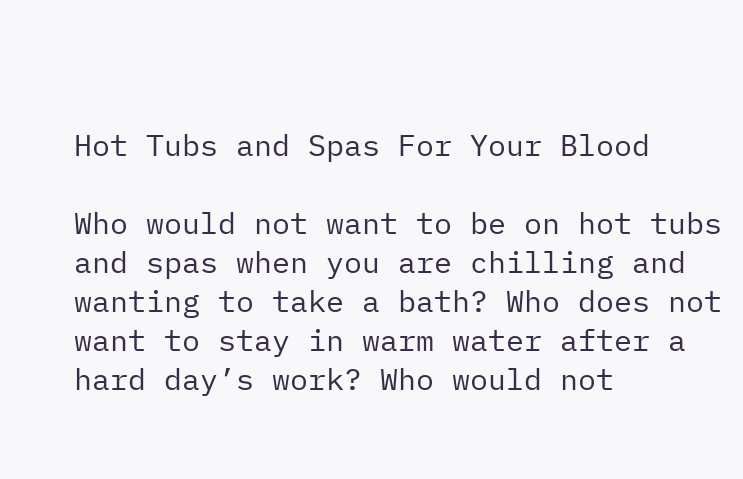Hot Tubs and Spas For Your Blood

Who would not want to be on hot tubs and spas when you are chilling and wanting to take a bath? Who does not want to stay in warm water after a hard day’s work? Who would not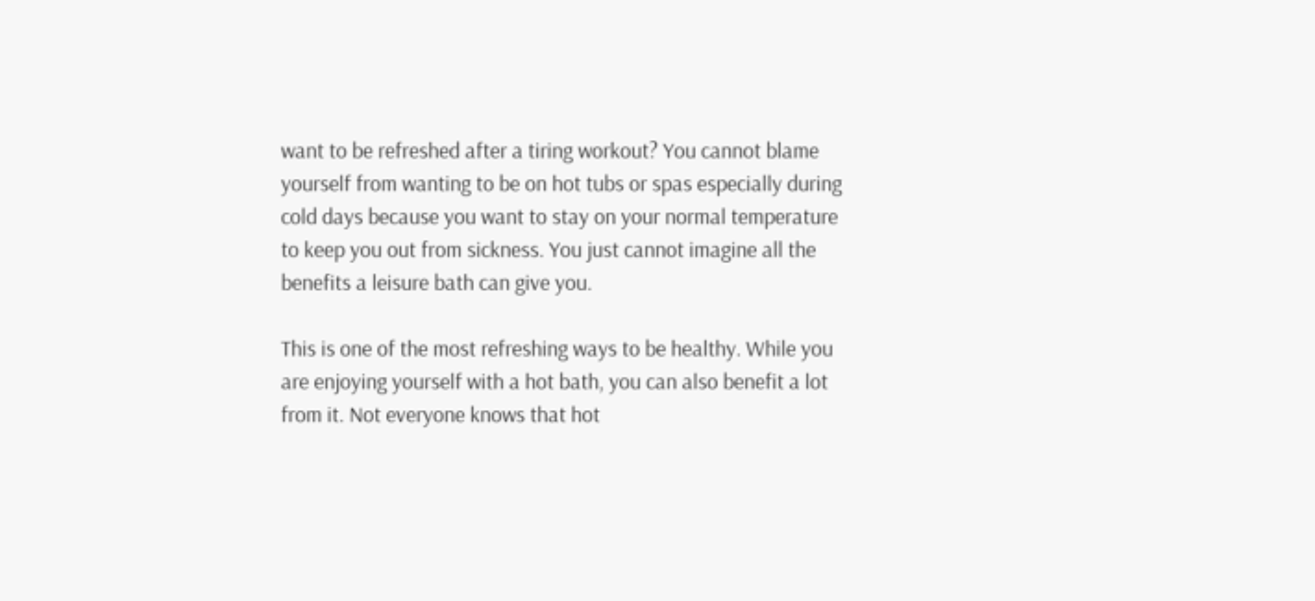want to be refreshed after a tiring workout? You cannot blame yourself from wanting to be on hot tubs or spas especially during cold days because you want to stay on your normal temperature to keep you out from sickness. You just cannot imagine all the benefits a leisure bath can give you.

This is one of the most refreshing ways to be healthy. While you are enjoying yourself with a hot bath, you can also benefit a lot from it. Not everyone knows that hot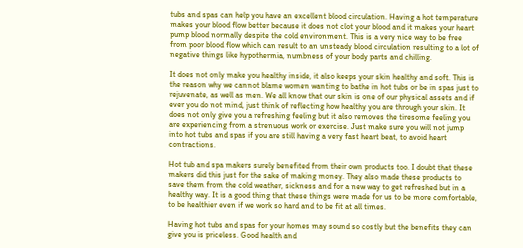tubs and spas can help you have an excellent blood circulation. Having a hot temperature makes your blood flow better because it does not clot your blood and it makes your heart pump blood normally despite the cold environment. This is a very nice way to be free from poor blood flow which can result to an unsteady blood circulation resulting to a lot of negative things like hypothermia, numbness of your body parts and chilling.

It does not only make you healthy inside, it also keeps your skin healthy and soft. This is the reason why we cannot blame women wanting to bathe in hot tubs or be in spas just to rejuvenate, as well as men. We all know that our skin is one of our physical assets and if ever you do not mind, just think of reflecting how healthy you are through your skin. It does not only give you a refreshing feeling but it also removes the tiresome feeling you are experiencing from a strenuous work or exercise. Just make sure you will not jump into hot tubs and spas if you are still having a very fast heart beat, to avoid heart contractions.

Hot tub and spa makers surely benefited from their own products too. I doubt that these makers did this just for the sake of making money. They also made these products to save them from the cold weather, sickness and for a new way to get refreshed but in a healthy way. It is a good thing that these things were made for us to be more comfortable, to be healthier even if we work so hard and to be fit at all times.

Having hot tubs and spas for your homes may sound so costly but the benefits they can give you is priceless. Good health and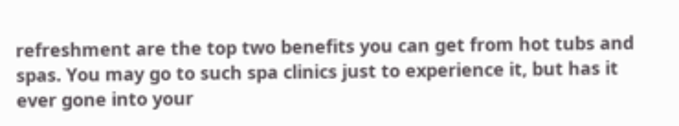refreshment are the top two benefits you can get from hot tubs and spas. You may go to such spa clinics just to experience it, but has it ever gone into your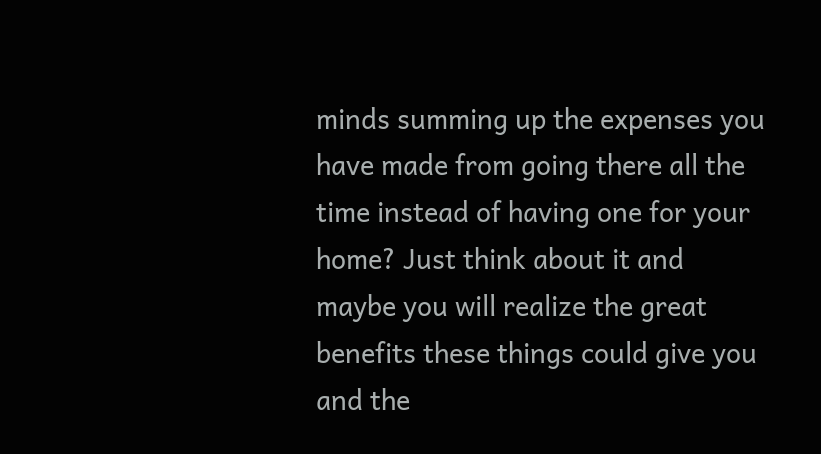minds summing up the expenses you have made from going there all the time instead of having one for your home? Just think about it and maybe you will realize the great benefits these things could give you and the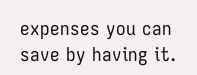expenses you can save by having it.